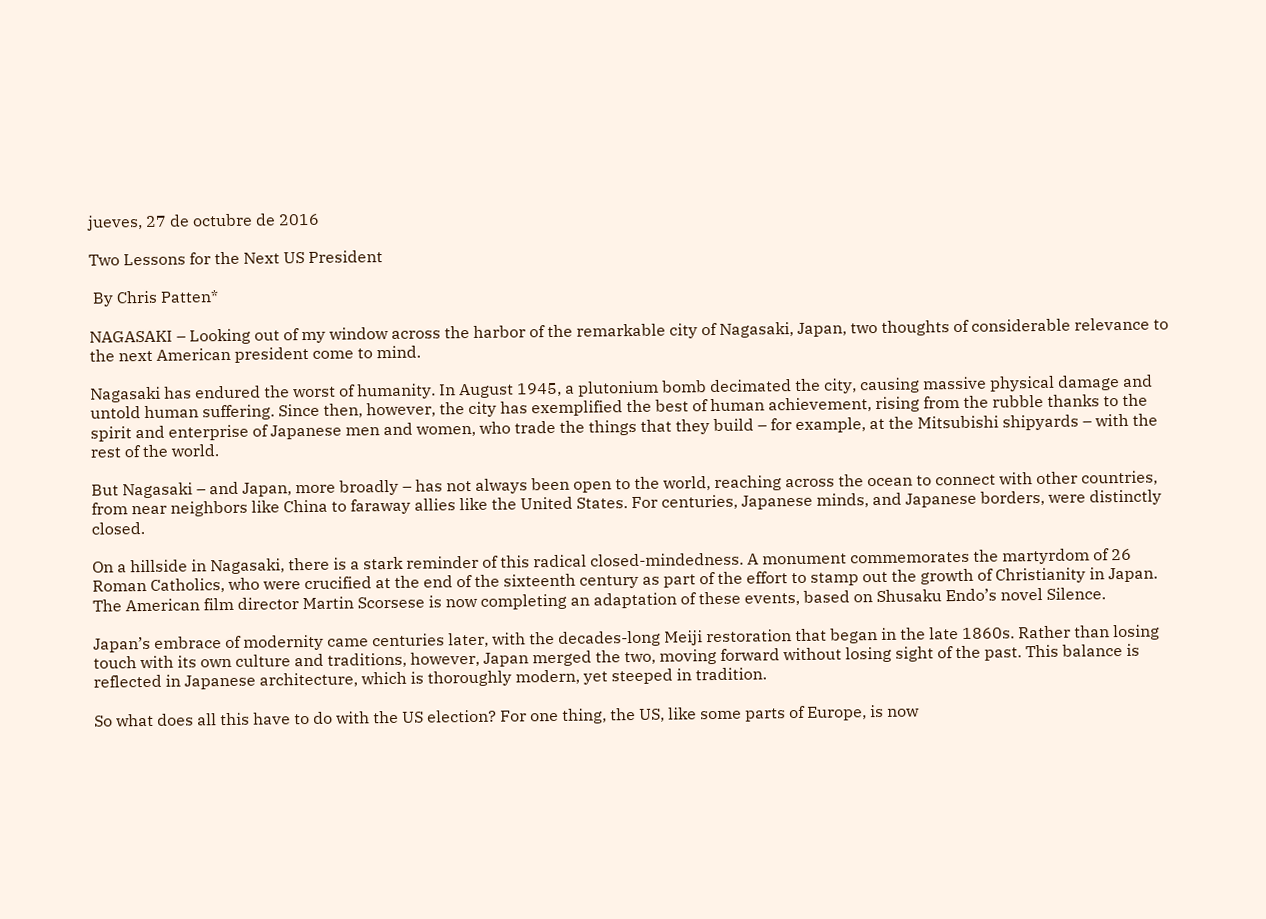jueves, 27 de octubre de 2016

Two Lessons for the Next US President

 By Chris Patten*

NAGASAKI – Looking out of my window across the harbor of the remarkable city of Nagasaki, Japan, two thoughts of considerable relevance to the next American president come to mind.

Nagasaki has endured the worst of humanity. In August 1945, a plutonium bomb decimated the city, causing massive physical damage and untold human suffering. Since then, however, the city has exemplified the best of human achievement, rising from the rubble thanks to the spirit and enterprise of Japanese men and women, who trade the things that they build – for example, at the Mitsubishi shipyards – with the rest of the world.

But Nagasaki – and Japan, more broadly – has not always been open to the world, reaching across the ocean to connect with other countries, from near neighbors like China to faraway allies like the United States. For centuries, Japanese minds, and Japanese borders, were distinctly closed.

On a hillside in Nagasaki, there is a stark reminder of this radical closed-mindedness. A monument commemorates the martyrdom of 26 Roman Catholics, who were crucified at the end of the sixteenth century as part of the effort to stamp out the growth of Christianity in Japan. The American film director Martin Scorsese is now completing an adaptation of these events, based on Shusaku Endo’s novel Silence.

Japan’s embrace of modernity came centuries later, with the decades-long Meiji restoration that began in the late 1860s. Rather than losing touch with its own culture and traditions, however, Japan merged the two, moving forward without losing sight of the past. This balance is reflected in Japanese architecture, which is thoroughly modern, yet steeped in tradition.

So what does all this have to do with the US election? For one thing, the US, like some parts of Europe, is now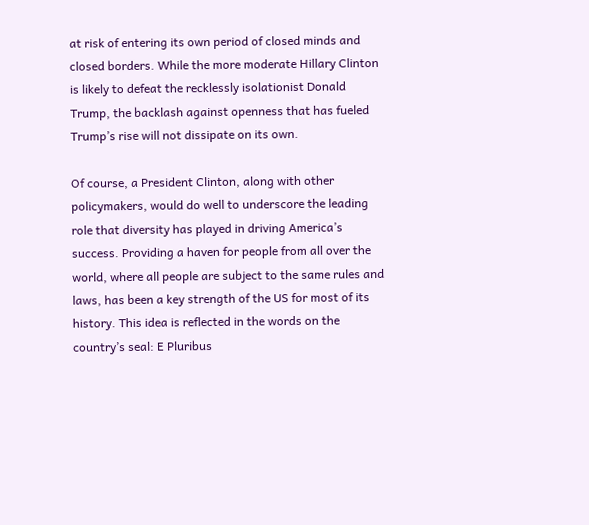at risk of entering its own period of closed minds and closed borders. While the more moderate Hillary Clinton is likely to defeat the recklessly isolationist Donald Trump, the backlash against openness that has fueled Trump’s rise will not dissipate on its own.

Of course, a President Clinton, along with other policymakers, would do well to underscore the leading role that diversity has played in driving America’s success. Providing a haven for people from all over the world, where all people are subject to the same rules and laws, has been a key strength of the US for most of its history. This idea is reflected in the words on the country’s seal: E Pluribus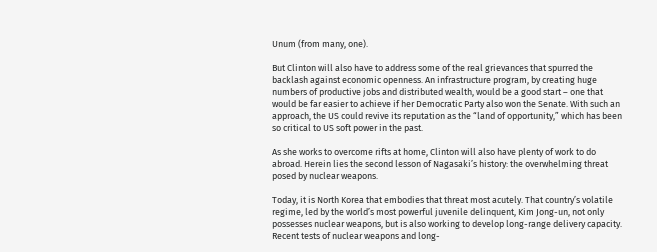Unum (from many, one).

But Clinton will also have to address some of the real grievances that spurred the backlash against economic openness. An infrastructure program, by creating huge numbers of productive jobs and distributed wealth, would be a good start – one that would be far easier to achieve if her Democratic Party also won the Senate. With such an approach, the US could revive its reputation as the “land of opportunity,” which has been so critical to US soft power in the past.

As she works to overcome rifts at home, Clinton will also have plenty of work to do abroad. Herein lies the second lesson of Nagasaki’s history: the overwhelming threat posed by nuclear weapons.

Today, it is North Korea that embodies that threat most acutely. That country’s volatile regime, led by the world’s most powerful juvenile delinquent, Kim Jong-un, not only possesses nuclear weapons, but is also working to develop long-range delivery capacity. Recent tests of nuclear weapons and long-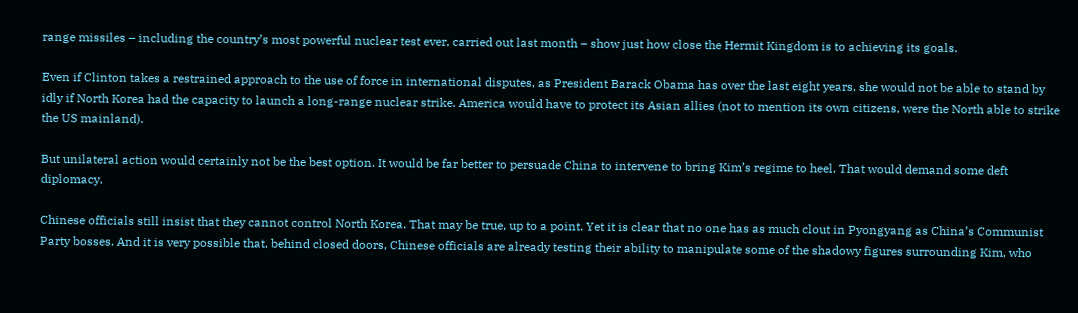range missiles – including the country’s most powerful nuclear test ever, carried out last month – show just how close the Hermit Kingdom is to achieving its goals.

Even if Clinton takes a restrained approach to the use of force in international disputes, as President Barack Obama has over the last eight years, she would not be able to stand by idly if North Korea had the capacity to launch a long-range nuclear strike. America would have to protect its Asian allies (not to mention its own citizens, were the North able to strike the US mainland).

But unilateral action would certainly not be the best option. It would be far better to persuade China to intervene to bring Kim’s regime to heel. That would demand some deft diplomacy.

Chinese officials still insist that they cannot control North Korea. That may be true, up to a point. Yet it is clear that no one has as much clout in Pyongyang as China’s Communist Party bosses. And it is very possible that, behind closed doors, Chinese officials are already testing their ability to manipulate some of the shadowy figures surrounding Kim, who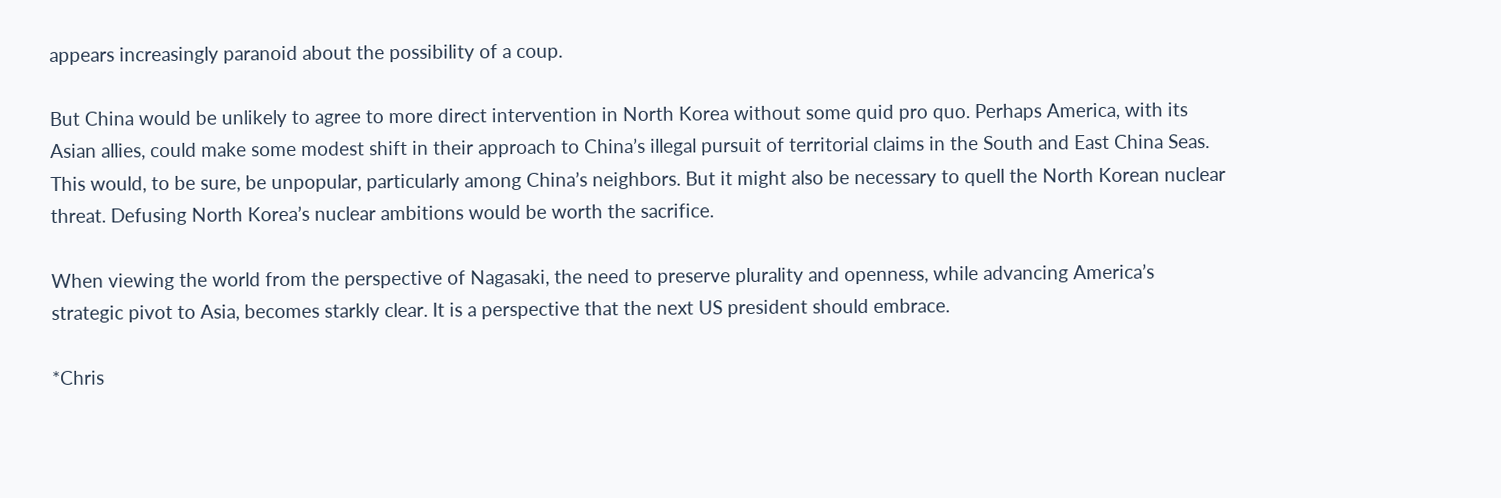appears increasingly paranoid about the possibility of a coup.

But China would be unlikely to agree to more direct intervention in North Korea without some quid pro quo. Perhaps America, with its Asian allies, could make some modest shift in their approach to China’s illegal pursuit of territorial claims in the South and East China Seas. This would, to be sure, be unpopular, particularly among China’s neighbors. But it might also be necessary to quell the North Korean nuclear threat. Defusing North Korea’s nuclear ambitions would be worth the sacrifice.

When viewing the world from the perspective of Nagasaki, the need to preserve plurality and openness, while advancing America’s strategic pivot to Asia, becomes starkly clear. It is a perspective that the next US president should embrace.

*Chris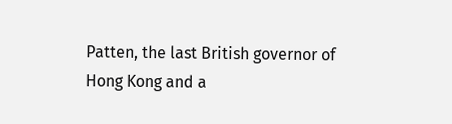Patten, the last British governor of Hong Kong and a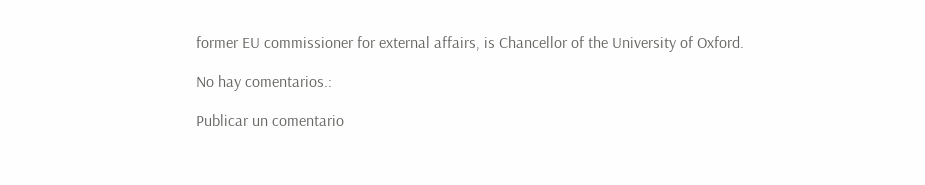former EU commissioner for external affairs, is Chancellor of the University of Oxford.

No hay comentarios.:

Publicar un comentario